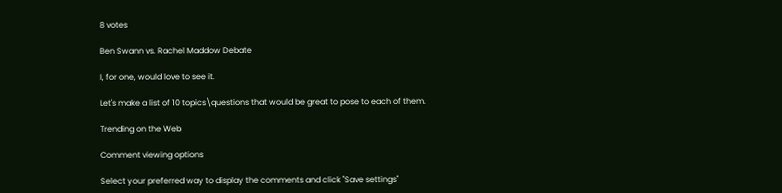8 votes

Ben Swann vs. Rachel Maddow Debate

I, for one, would love to see it.

Let's make a list of 10 topics\questions that would be great to pose to each of them.

Trending on the Web

Comment viewing options

Select your preferred way to display the comments and click "Save settings"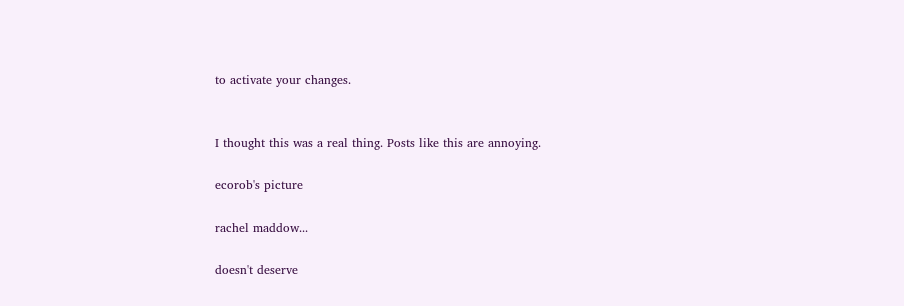to activate your changes.


I thought this was a real thing. Posts like this are annoying.

ecorob's picture

rachel maddow...

doesn't deserve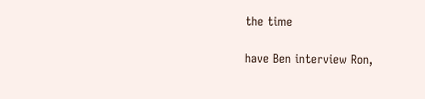the time

have Ben interview Ron,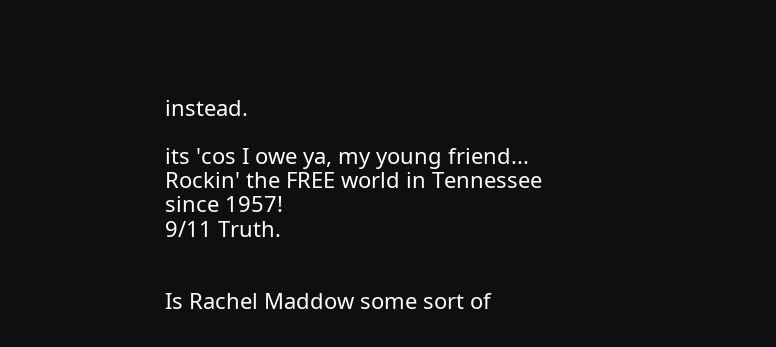instead.

its 'cos I owe ya, my young friend...
Rockin' the FREE world in Tennessee since 1957!
9/11 Truth.


Is Rachel Maddow some sort of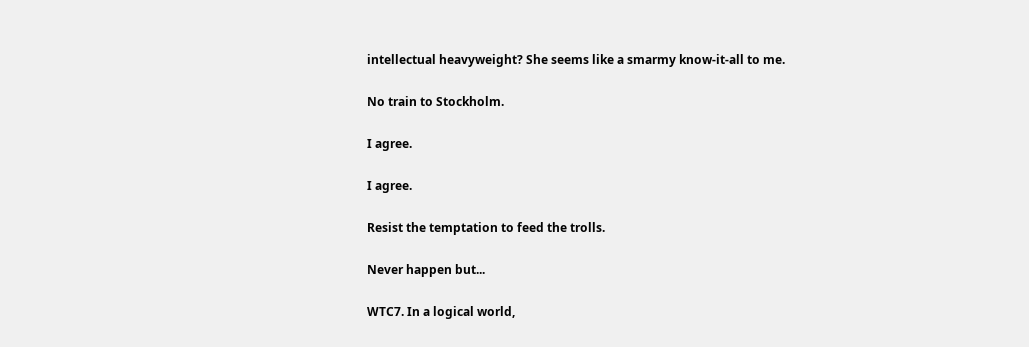intellectual heavyweight? She seems like a smarmy know-it-all to me.

No train to Stockholm.

I agree.

I agree.

Resist the temptation to feed the trolls.

Never happen but...

WTC7. In a logical world,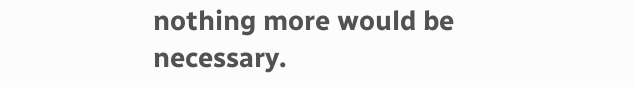nothing more would be necessary.